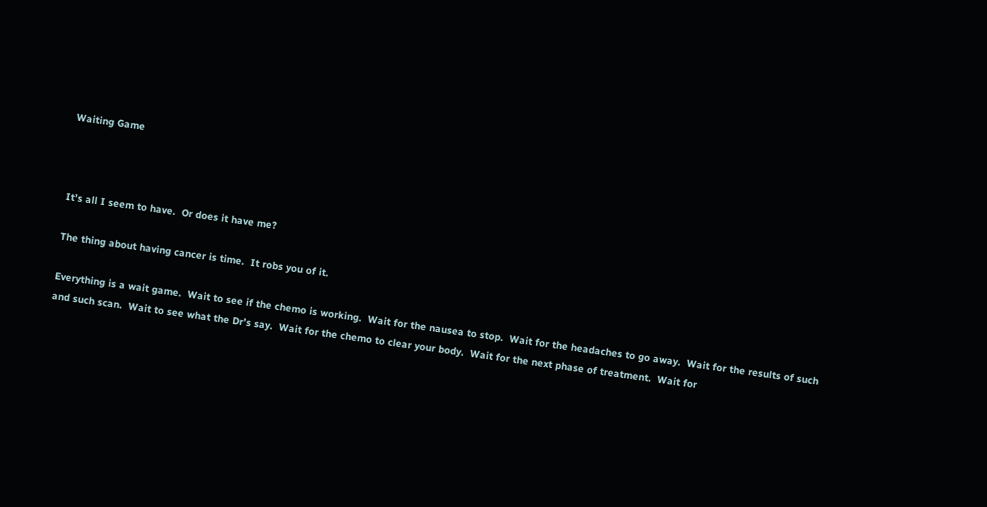Waiting Game



It’s all I seem to have.  Or does it have me?

The thing about having cancer is time.  It robs you of it.

Everything is a wait game.  Wait to see if the chemo is working.  Wait for the nausea to stop.  Wait for the headaches to go away.  Wait for the results of such and such scan.  Wait to see what the Dr’s say.  Wait for the chemo to clear your body.  Wait for the next phase of treatment.  Wait for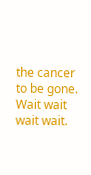the cancer to be gone.  Wait wait wait wait.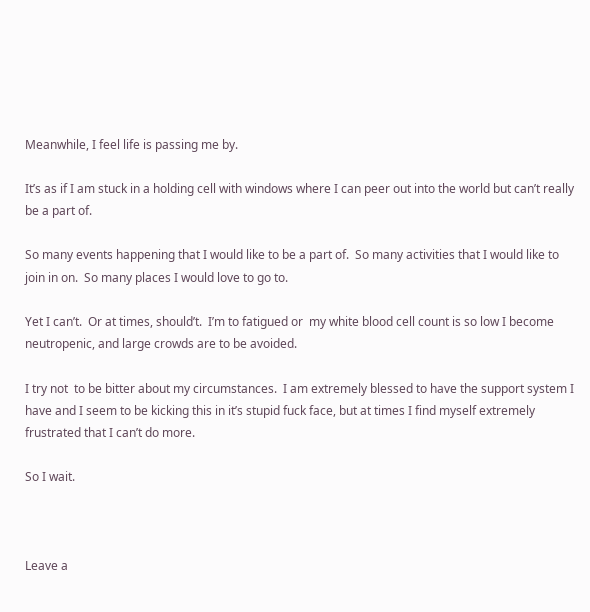Meanwhile, I feel life is passing me by.

It’s as if I am stuck in a holding cell with windows where I can peer out into the world but can’t really be a part of.

So many events happening that I would like to be a part of.  So many activities that I would like to join in on.  So many places I would love to go to.

Yet I can’t.  Or at times, should’t.  I’m to fatigued or  my white blood cell count is so low I become neutropenic, and large crowds are to be avoided.

I try not  to be bitter about my circumstances.  I am extremely blessed to have the support system I have and I seem to be kicking this in it’s stupid fuck face, but at times I find myself extremely frustrated that I can’t do more.

So I wait.



Leave a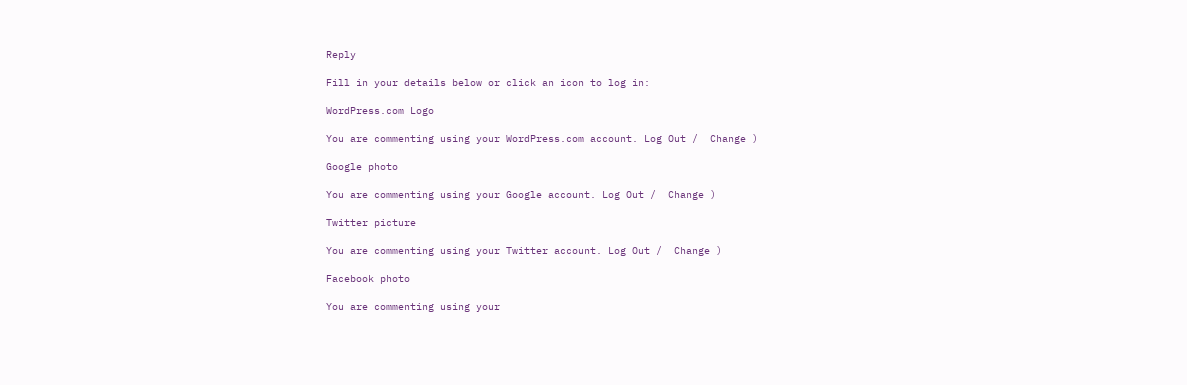Reply

Fill in your details below or click an icon to log in:

WordPress.com Logo

You are commenting using your WordPress.com account. Log Out /  Change )

Google photo

You are commenting using your Google account. Log Out /  Change )

Twitter picture

You are commenting using your Twitter account. Log Out /  Change )

Facebook photo

You are commenting using your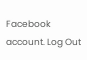Facebook account. Log Out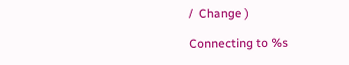/  Change )

Connecting to %s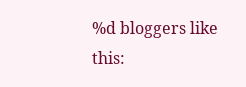%d bloggers like this: